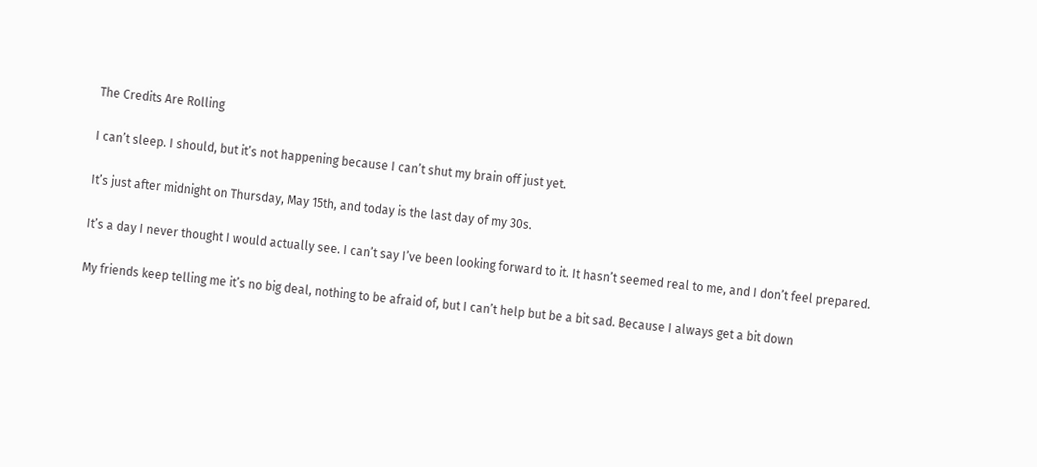The Credits Are Rolling

I can’t sleep. I should, but it’s not happening because I can’t shut my brain off just yet.

It’s just after midnight on Thursday, May 15th, and today is the last day of my 30s.

It’s a day I never thought I would actually see. I can’t say I’ve been looking forward to it. It hasn’t seemed real to me, and I don’t feel prepared.

My friends keep telling me it’s no big deal, nothing to be afraid of, but I can’t help but be a bit sad. Because I always get a bit down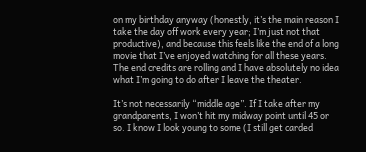on my birthday anyway (honestly, it’s the main reason I take the day off work every year; I’m just not that productive), and because this feels like the end of a long movie that I’ve enjoyed watching for all these years. The end credits are rolling and I have absolutely no idea what I’m going to do after I leave the theater.

It’s not necessarily “middle age”. If I take after my grandparents, I won’t hit my midway point until 45 or so. I know I look young to some (I still get carded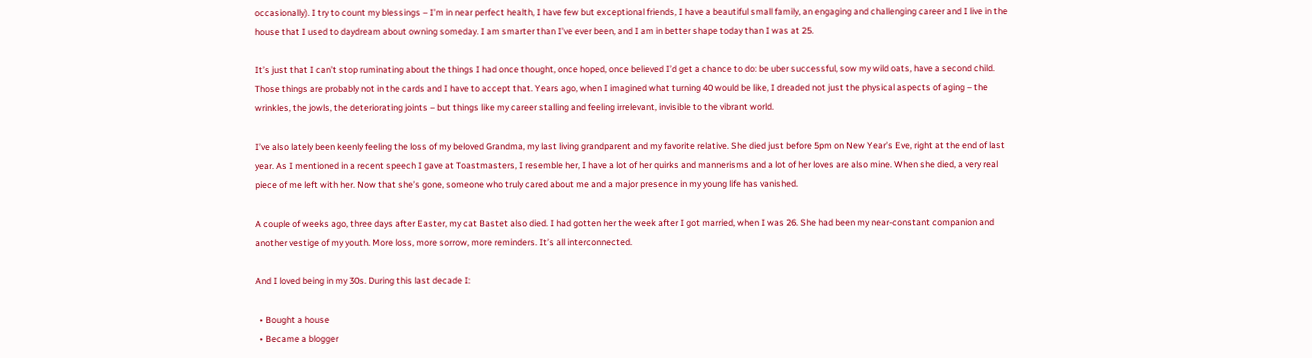occasionally). I try to count my blessings – I’m in near perfect health, I have few but exceptional friends, I have a beautiful small family, an engaging and challenging career and I live in the house that I used to daydream about owning someday. I am smarter than I’ve ever been, and I am in better shape today than I was at 25.

It’s just that I can’t stop ruminating about the things I had once thought, once hoped, once believed I’d get a chance to do: be uber successful, sow my wild oats, have a second child. Those things are probably not in the cards and I have to accept that. Years ago, when I imagined what turning 40 would be like, I dreaded not just the physical aspects of aging – the wrinkles, the jowls, the deteriorating joints – but things like my career stalling and feeling irrelevant, invisible to the vibrant world.

I’ve also lately been keenly feeling the loss of my beloved Grandma, my last living grandparent and my favorite relative. She died just before 5pm on New Year’s Eve, right at the end of last year. As I mentioned in a recent speech I gave at Toastmasters, I resemble her, I have a lot of her quirks and mannerisms and a lot of her loves are also mine. When she died, a very real piece of me left with her. Now that she’s gone, someone who truly cared about me and a major presence in my young life has vanished.

A couple of weeks ago, three days after Easter, my cat Bastet also died. I had gotten her the week after I got married, when I was 26. She had been my near-constant companion and another vestige of my youth. More loss, more sorrow, more reminders. It’s all interconnected.

And I loved being in my 30s. During this last decade I:

  • Bought a house
  • Became a blogger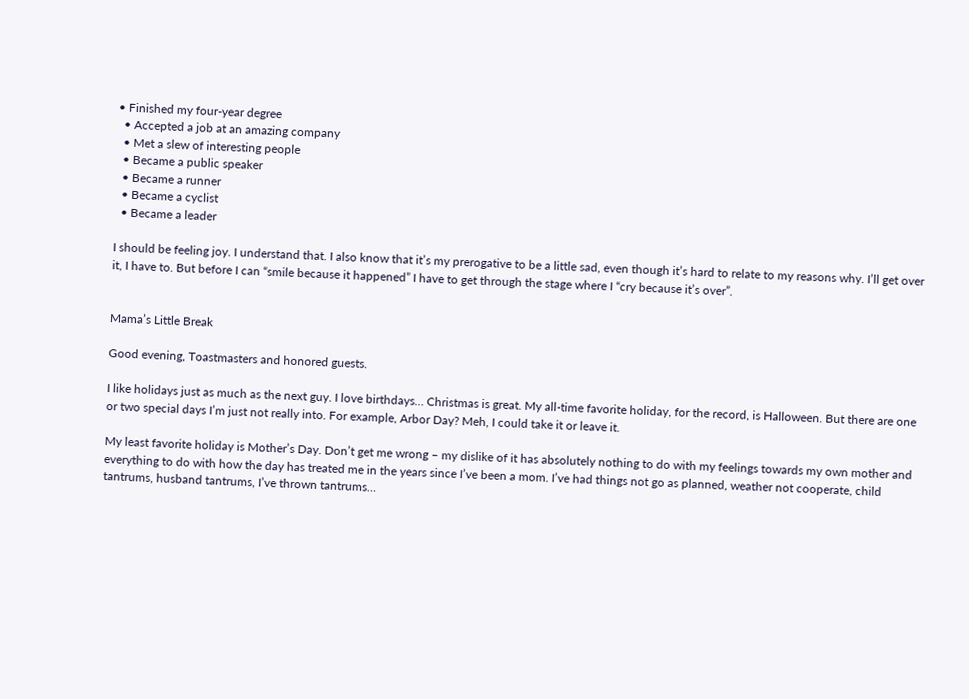• Finished my four-year degree
  • Accepted a job at an amazing company
  • Met a slew of interesting people
  • Became a public speaker
  • Became a runner
  • Became a cyclist
  • Became a leader

I should be feeling joy. I understand that. I also know that it’s my prerogative to be a little sad, even though it’s hard to relate to my reasons why. I’ll get over it, I have to. But before I can “smile because it happened” I have to get through the stage where I “cry because it’s over”.


Mama’s Little Break

Good evening, Toastmasters and honored guests.

I like holidays just as much as the next guy. I love birthdays… Christmas is great. My all-time favorite holiday, for the record, is Halloween. But there are one or two special days I’m just not really into. For example, Arbor Day? Meh, I could take it or leave it.

My least favorite holiday is Mother’s Day. Don’t get me wrong – my dislike of it has absolutely nothing to do with my feelings towards my own mother and everything to do with how the day has treated me in the years since I’ve been a mom. I’ve had things not go as planned, weather not cooperate, child tantrums, husband tantrums, I’ve thrown tantrums…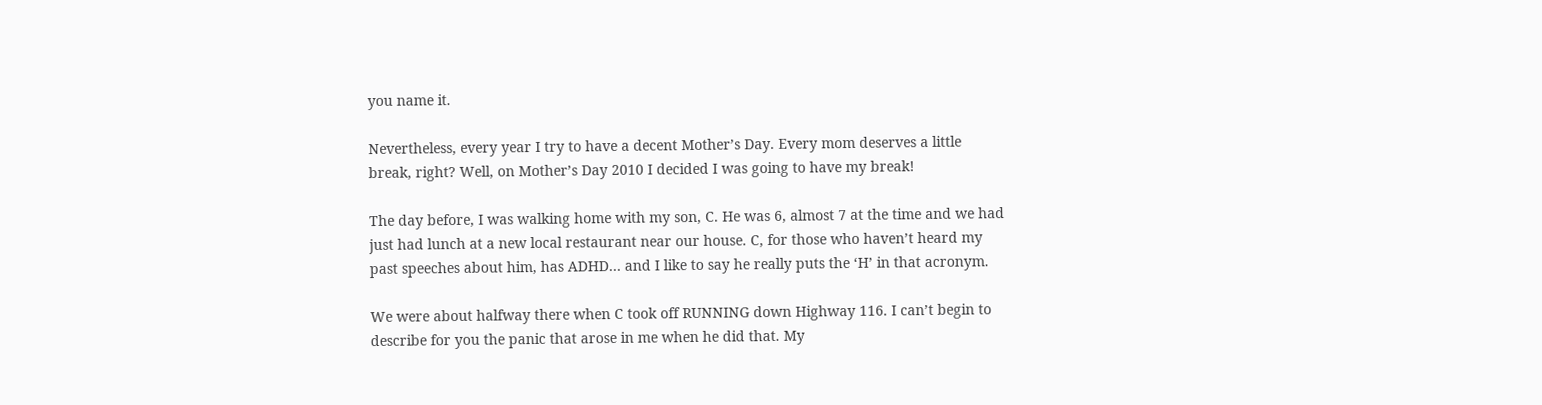you name it.

Nevertheless, every year I try to have a decent Mother’s Day. Every mom deserves a little break, right? Well, on Mother’s Day 2010 I decided I was going to have my break!

The day before, I was walking home with my son, C. He was 6, almost 7 at the time and we had just had lunch at a new local restaurant near our house. C, for those who haven’t heard my past speeches about him, has ADHD… and I like to say he really puts the ‘H’ in that acronym.

We were about halfway there when C took off RUNNING down Highway 116. I can’t begin to describe for you the panic that arose in me when he did that. My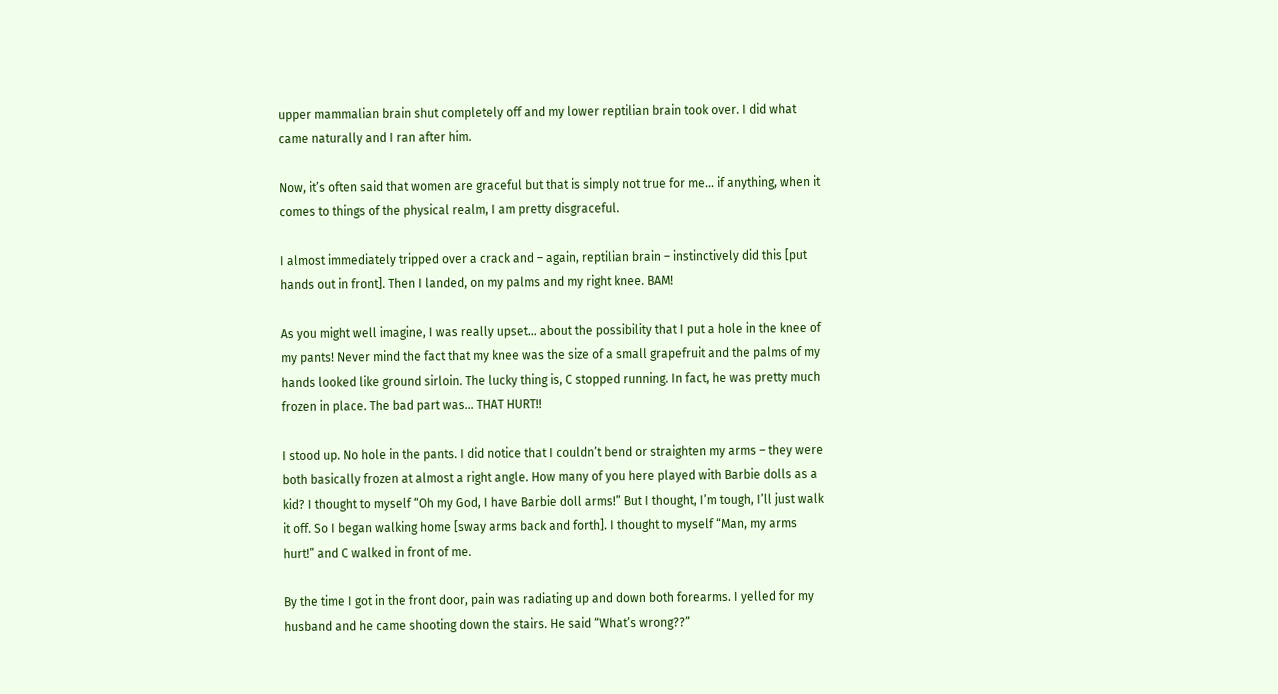upper mammalian brain shut completely off and my lower reptilian brain took over. I did what came naturally and I ran after him.

Now, it’s often said that women are graceful but that is simply not true for me… if anything, when it comes to things of the physical realm, I am pretty disgraceful.

I almost immediately tripped over a crack and – again, reptilian brain – instinctively did this [put hands out in front]. Then I landed, on my palms and my right knee. BAM!

As you might well imagine, I was really upset… about the possibility that I put a hole in the knee of my pants! Never mind the fact that my knee was the size of a small grapefruit and the palms of my hands looked like ground sirloin. The lucky thing is, C stopped running. In fact, he was pretty much frozen in place. The bad part was… THAT HURT!!

I stood up. No hole in the pants. I did notice that I couldn’t bend or straighten my arms – they were both basically frozen at almost a right angle. How many of you here played with Barbie dolls as a kid? I thought to myself “Oh my God, I have Barbie doll arms!” But I thought, I’m tough, I’ll just walk it off. So I began walking home [sway arms back and forth]. I thought to myself “Man, my arms hurt!” and C walked in front of me.

By the time I got in the front door, pain was radiating up and down both forearms. I yelled for my husband and he came shooting down the stairs. He said “What’s wrong??”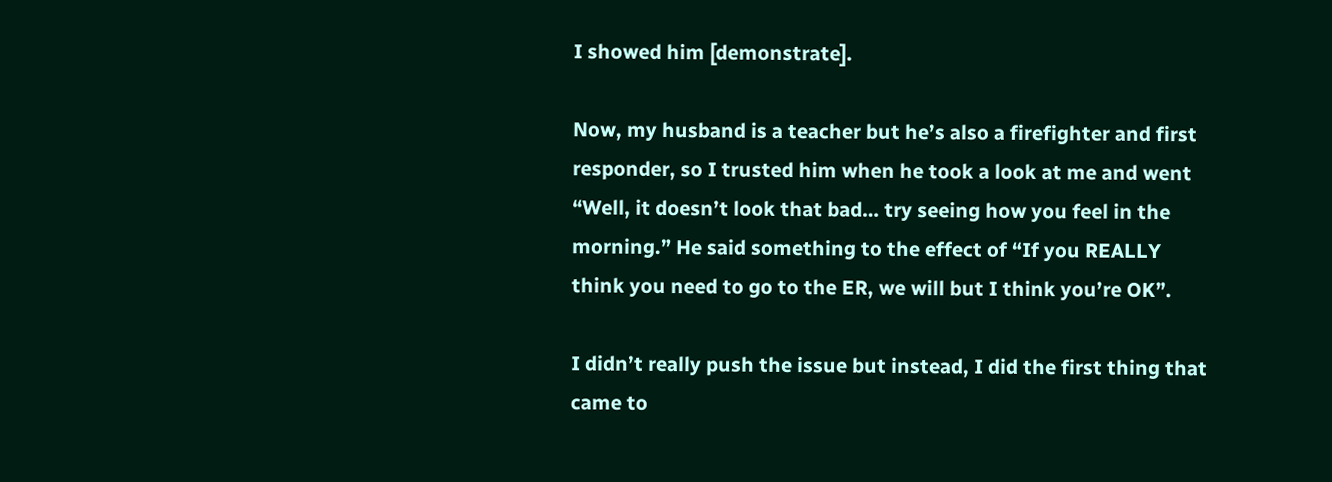I showed him [demonstrate].

Now, my husband is a teacher but he’s also a firefighter and first responder, so I trusted him when he took a look at me and went “Well, it doesn’t look that bad… try seeing how you feel in the morning.” He said something to the effect of “If you REALLY think you need to go to the ER, we will but I think you’re OK”.

I didn’t really push the issue but instead, I did the first thing that came to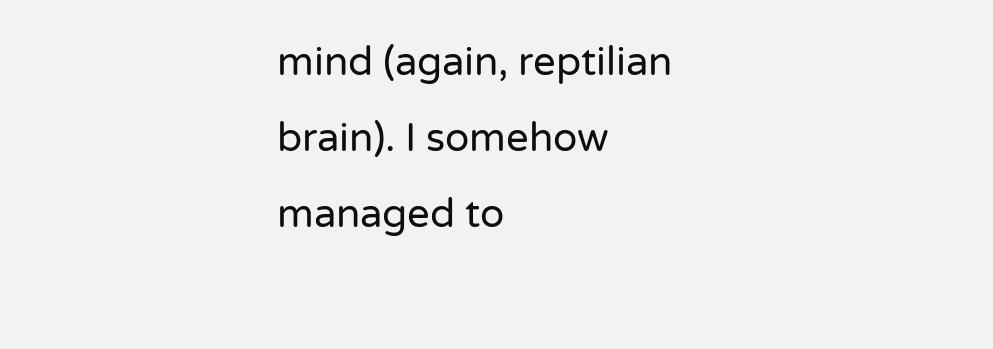mind (again, reptilian brain). I somehow managed to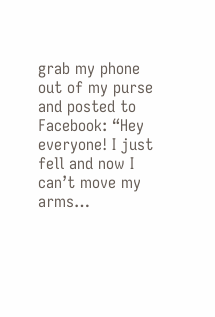grab my phone out of my purse and posted to Facebook: “Hey everyone! I just fell and now I can’t move my arms…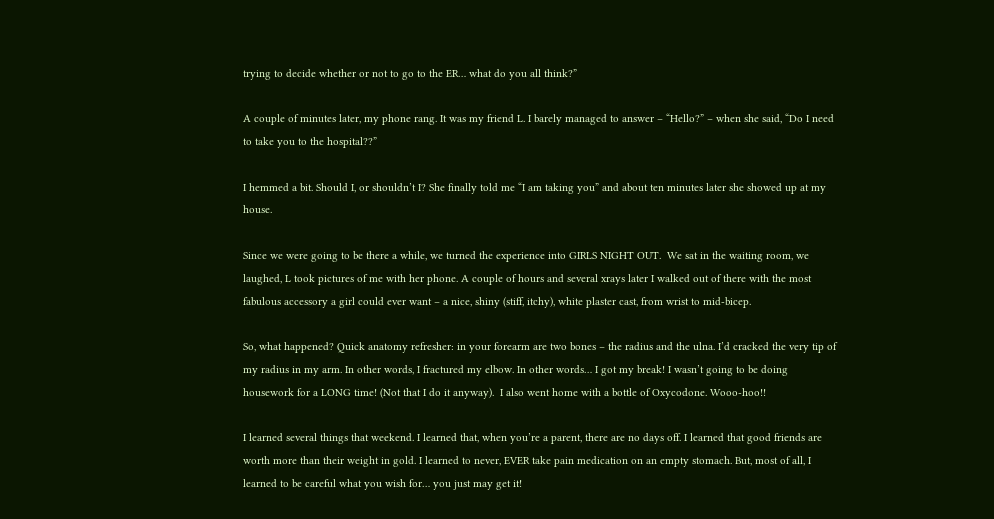trying to decide whether or not to go to the ER… what do you all think?”

A couple of minutes later, my phone rang. It was my friend L. I barely managed to answer – “Hello?” – when she said, “Do I need to take you to the hospital??”

I hemmed a bit. Should I, or shouldn’t I? She finally told me “I am taking you” and about ten minutes later she showed up at my house.

Since we were going to be there a while, we turned the experience into GIRLS NIGHT OUT.  We sat in the waiting room, we laughed, L took pictures of me with her phone. A couple of hours and several xrays later I walked out of there with the most fabulous accessory a girl could ever want – a nice, shiny (stiff, itchy), white plaster cast, from wrist to mid-bicep.

So, what happened? Quick anatomy refresher: in your forearm are two bones – the radius and the ulna. I’d cracked the very tip of my radius in my arm. In other words, I fractured my elbow. In other words… I got my break! I wasn’t going to be doing housework for a LONG time! (Not that I do it anyway).  I also went home with a bottle of Oxycodone. Wooo-hoo!!

I learned several things that weekend. I learned that, when you’re a parent, there are no days off. I learned that good friends are worth more than their weight in gold. I learned to never, EVER take pain medication on an empty stomach. But, most of all, I learned to be careful what you wish for… you just may get it!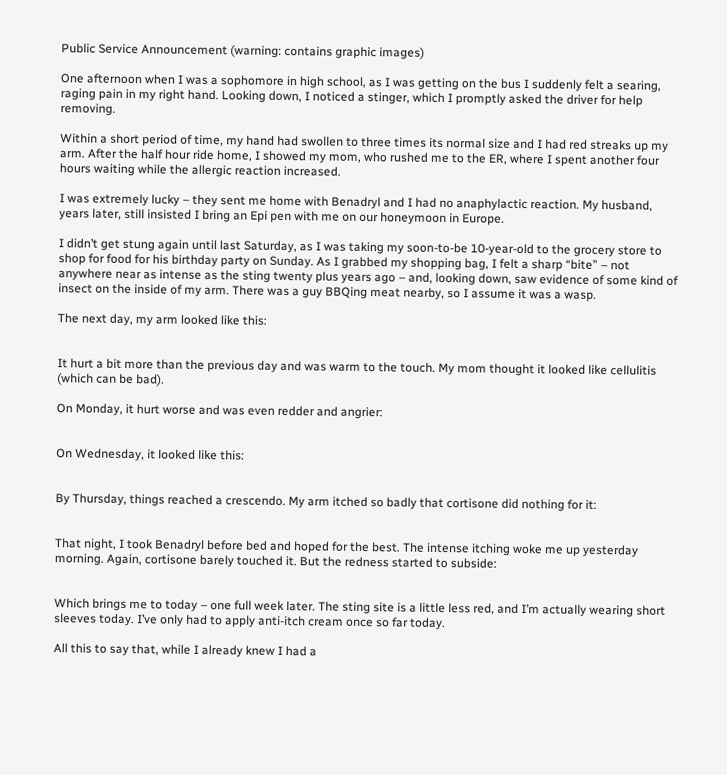Public Service Announcement (warning: contains graphic images)

One afternoon when I was a sophomore in high school, as I was getting on the bus I suddenly felt a searing, raging pain in my right hand. Looking down, I noticed a stinger, which I promptly asked the driver for help removing.

Within a short period of time, my hand had swollen to three times its normal size and I had red streaks up my arm. After the half hour ride home, I showed my mom, who rushed me to the ER, where I spent another four hours waiting while the allergic reaction increased.

I was extremely lucky – they sent me home with Benadryl and I had no anaphylactic reaction. My husband, years later, still insisted I bring an Epi pen with me on our honeymoon in Europe.

I didn’t get stung again until last Saturday, as I was taking my soon-to-be 10-year-old to the grocery store to shop for food for his birthday party on Sunday. As I grabbed my shopping bag, I felt a sharp “bite” – not anywhere near as intense as the sting twenty plus years ago – and, looking down, saw evidence of some kind of insect on the inside of my arm. There was a guy BBQing meat nearby, so I assume it was a wasp.

The next day, my arm looked like this:


It hurt a bit more than the previous day and was warm to the touch. My mom thought it looked like cellulitis (which can be bad).

On Monday, it hurt worse and was even redder and angrier:


On Wednesday, it looked like this:


By Thursday, things reached a crescendo. My arm itched so badly that cortisone did nothing for it:


That night, I took Benadryl before bed and hoped for the best. The intense itching woke me up yesterday morning. Again, cortisone barely touched it. But the redness started to subside:


Which brings me to today – one full week later. The sting site is a little less red, and I’m actually wearing short sleeves today. I’ve only had to apply anti-itch cream once so far today.

All this to say that, while I already knew I had a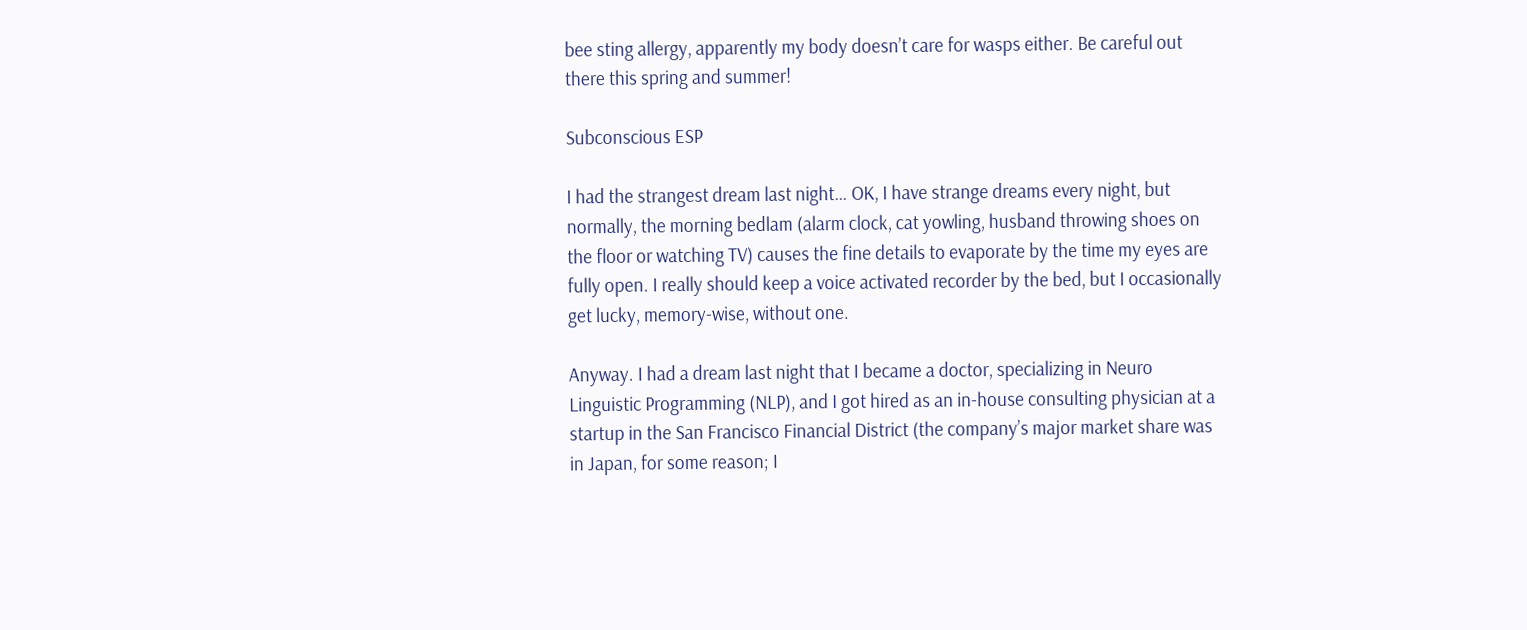bee sting allergy, apparently my body doesn’t care for wasps either. Be careful out there this spring and summer!

Subconscious ESP

I had the strangest dream last night… OK, I have strange dreams every night, but normally, the morning bedlam (alarm clock, cat yowling, husband throwing shoes on the floor or watching TV) causes the fine details to evaporate by the time my eyes are fully open. I really should keep a voice activated recorder by the bed, but I occasionally get lucky, memory-wise, without one.

Anyway. I had a dream last night that I became a doctor, specializing in Neuro Linguistic Programming (NLP), and I got hired as an in-house consulting physician at a startup in the San Francisco Financial District (the company’s major market share was in Japan, for some reason; I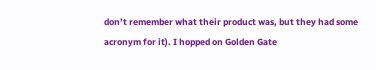don’t remember what their product was, but they had some acronym for it). I hopped on Golden Gate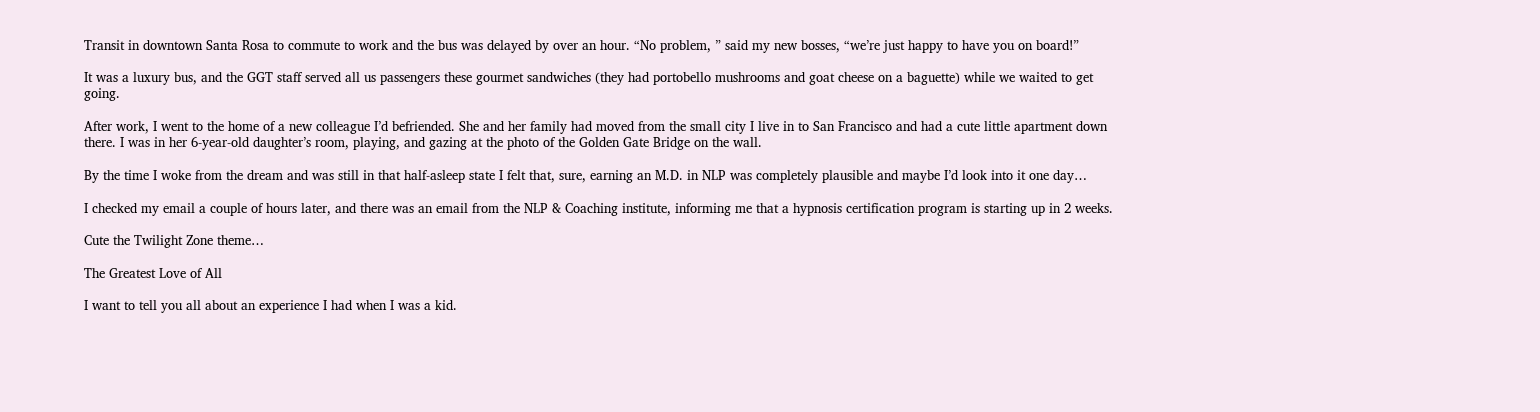Transit in downtown Santa Rosa to commute to work and the bus was delayed by over an hour. “No problem, ” said my new bosses, “we’re just happy to have you on board!”

It was a luxury bus, and the GGT staff served all us passengers these gourmet sandwiches (they had portobello mushrooms and goat cheese on a baguette) while we waited to get going.

After work, I went to the home of a new colleague I’d befriended. She and her family had moved from the small city I live in to San Francisco and had a cute little apartment down there. I was in her 6-year-old daughter’s room, playing, and gazing at the photo of the Golden Gate Bridge on the wall.

By the time I woke from the dream and was still in that half-asleep state I felt that, sure, earning an M.D. in NLP was completely plausible and maybe I’d look into it one day…

I checked my email a couple of hours later, and there was an email from the NLP & Coaching institute, informing me that a hypnosis certification program is starting up in 2 weeks.

Cute the Twilight Zone theme…

The Greatest Love of All

I want to tell you all about an experience I had when I was a kid.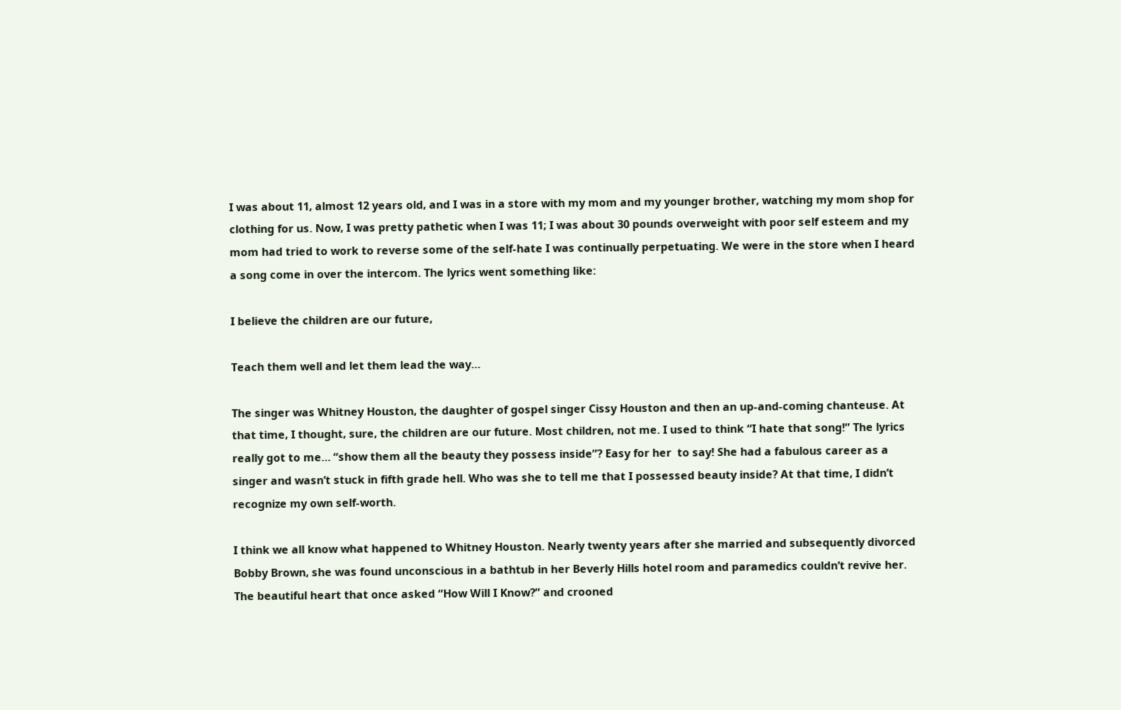I was about 11, almost 12 years old, and I was in a store with my mom and my younger brother, watching my mom shop for clothing for us. Now, I was pretty pathetic when I was 11; I was about 30 pounds overweight with poor self esteem and my mom had tried to work to reverse some of the self-hate I was continually perpetuating. We were in the store when I heard a song come in over the intercom. The lyrics went something like:

I believe the children are our future,

Teach them well and let them lead the way…

The singer was Whitney Houston, the daughter of gospel singer Cissy Houston and then an up-and-coming chanteuse. At that time, I thought, sure, the children are our future. Most children, not me. I used to think “I hate that song!” The lyrics really got to me… “show them all the beauty they possess inside”? Easy for her  to say! She had a fabulous career as a singer and wasn’t stuck in fifth grade hell. Who was she to tell me that I possessed beauty inside? At that time, I didn’t recognize my own self-worth.

I think we all know what happened to Whitney Houston. Nearly twenty years after she married and subsequently divorced Bobby Brown, she was found unconscious in a bathtub in her Beverly Hills hotel room and paramedics couldn’t revive her. The beautiful heart that once asked “How Will I Know?” and crooned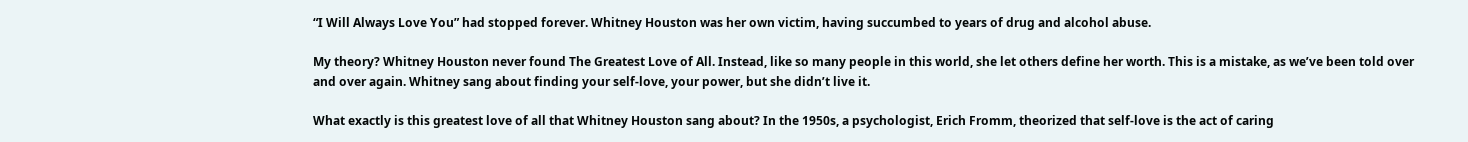“I Will Always Love You” had stopped forever. Whitney Houston was her own victim, having succumbed to years of drug and alcohol abuse.

My theory? Whitney Houston never found The Greatest Love of All. Instead, like so many people in this world, she let others define her worth. This is a mistake, as we’ve been told over and over again. Whitney sang about finding your self-love, your power, but she didn’t live it.

What exactly is this greatest love of all that Whitney Houston sang about? In the 1950s, a psychologist, Erich Fromm, theorized that self-love is the act of caring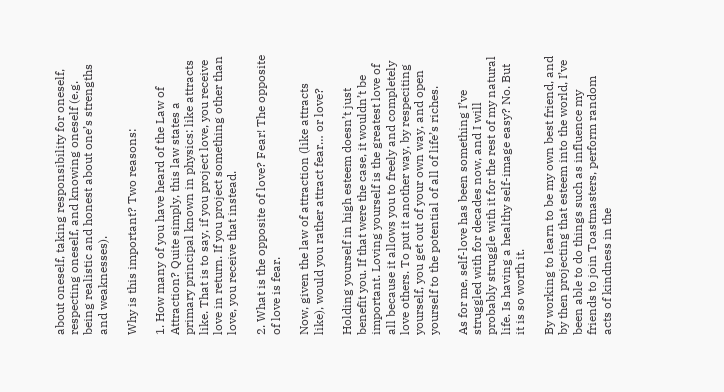about oneself, taking responsibility for oneself, respecting oneself, and knowing oneself (e.g. being realistic and honest about one’s strengths and weaknesses).

Why is this important? Two reasons:

1. How many of you have heard of the Law of Attraction? Quite simply, this law states a primary principal known in physics: like attracts like. That is to say, if you project love, you receive love in return. If you project something other than love, you receive that instead.

2. What is the opposite of love? Fear! The opposite of love is fear.

Now, given the law of attraction (like attracts like), would you rather attract fear… or love?

Holding yourself in high esteem doesn’t just benefit you. If that were the case, it wouldn’t be important. Loving yourself is the greatest love of all because it allows you to freely and completely love others. To put it another way, by respeciting yourself, you get out of your own way, and open yourself to the potential of all of life’s riches.

As for me, self-love has been something I’ve struggled with for decades now, and I will probably struggle with it for the rest of my natural life. Is having a healthy self-image easy? No. But it is so worth it.

By working to learn to be my own best friend, and by then projecting that esteem into the world, I’ve been able to do things such as influence my friends to join Toastmasters, perform random acts of kindness in the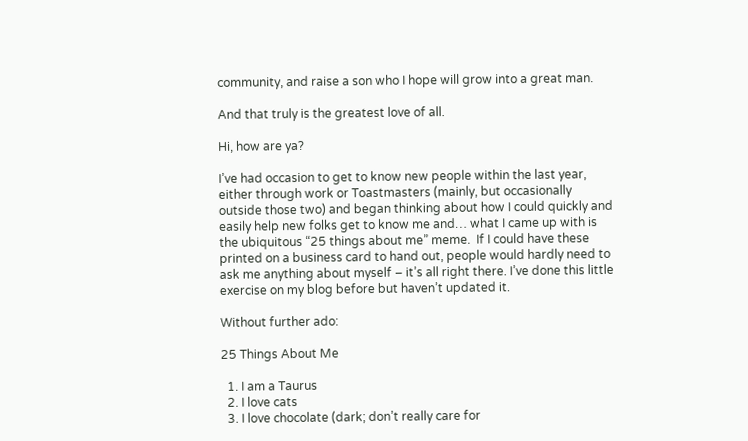community, and raise a son who I hope will grow into a great man.

And that truly is the greatest love of all.

Hi, how are ya?

I’ve had occasion to get to know new people within the last year, either through work or Toastmasters (mainly, but occasionally outside those two) and began thinking about how I could quickly and easily help new folks get to know me and… what I came up with is the ubiquitous “25 things about me” meme.  If I could have these printed on a business card to hand out, people would hardly need to ask me anything about myself – it’s all right there. I’ve done this little exercise on my blog before but haven’t updated it.

Without further ado:

25 Things About Me

  1. I am a Taurus
  2. I love cats
  3. I love chocolate (dark; don’t really care for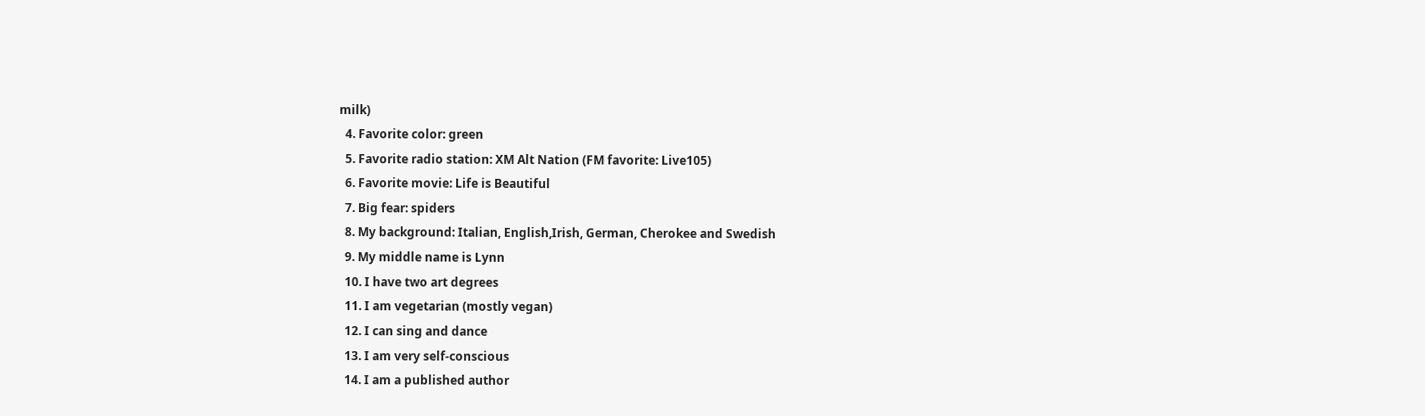milk)
  4. Favorite color: green
  5. Favorite radio station: XM Alt Nation (FM favorite: Live105)
  6. Favorite movie: Life is Beautiful
  7. Big fear: spiders
  8. My background: Italian, English,Irish, German, Cherokee and Swedish
  9. My middle name is Lynn
  10. I have two art degrees
  11. I am vegetarian (mostly vegan)
  12. I can sing and dance
  13. I am very self-conscious
  14. I am a published author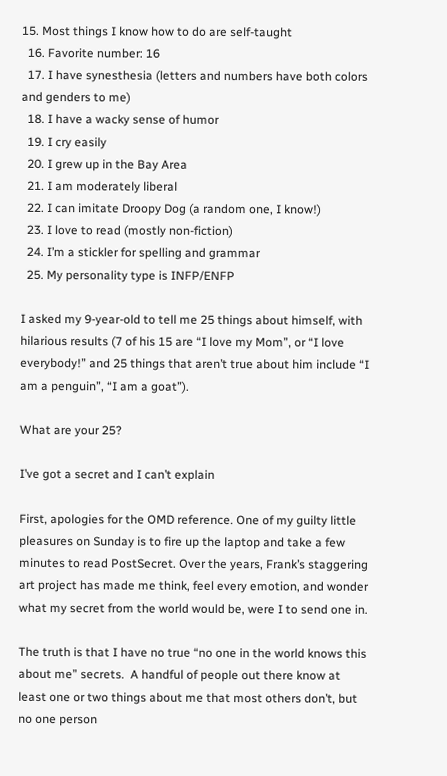15. Most things I know how to do are self-taught
  16. Favorite number: 16
  17. I have synesthesia (letters and numbers have both colors and genders to me)
  18. I have a wacky sense of humor
  19. I cry easily
  20. I grew up in the Bay Area
  21. I am moderately liberal
  22. I can imitate Droopy Dog (a random one, I know!)
  23. I love to read (mostly non-fiction)
  24. I’m a stickler for spelling and grammar
  25. My personality type is INFP/ENFP

I asked my 9-year-old to tell me 25 things about himself, with hilarious results (7 of his 15 are “I love my Mom”, or “I love everybody!” and 25 things that aren’t true about him include “I am a penguin”, “I am a goat”).

What are your 25?

I’ve got a secret and I can’t explain

First, apologies for the OMD reference. One of my guilty little pleasures on Sunday is to fire up the laptop and take a few minutes to read PostSecret. Over the years, Frank’s staggering art project has made me think, feel every emotion, and wonder what my secret from the world would be, were I to send one in.

The truth is that I have no true “no one in the world knows this about me” secrets.  A handful of people out there know at least one or two things about me that most others don’t, but no one person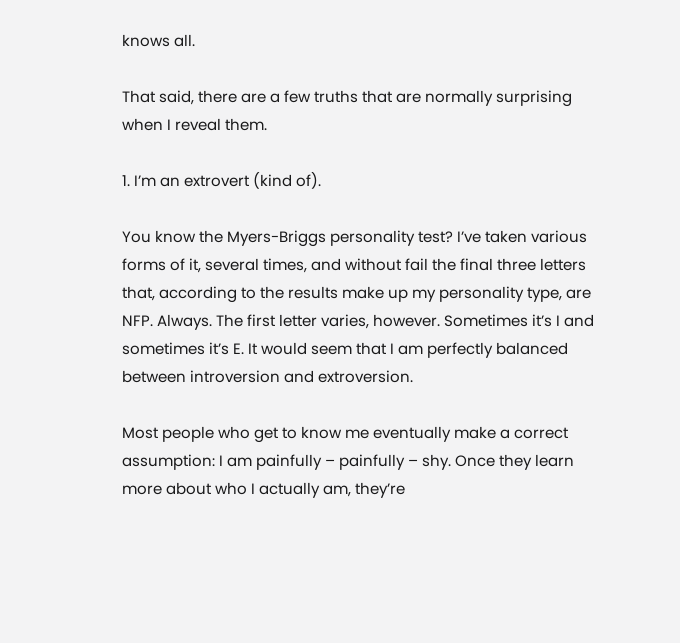knows all.

That said, there are a few truths that are normally surprising when I reveal them.

1. I’m an extrovert (kind of).

You know the Myers-Briggs personality test? I’ve taken various forms of it, several times, and without fail the final three letters that, according to the results make up my personality type, are NFP. Always. The first letter varies, however. Sometimes it’s I and sometimes it’s E. It would seem that I am perfectly balanced between introversion and extroversion.

Most people who get to know me eventually make a correct assumption: I am painfully – painfully – shy. Once they learn more about who I actually am, they’re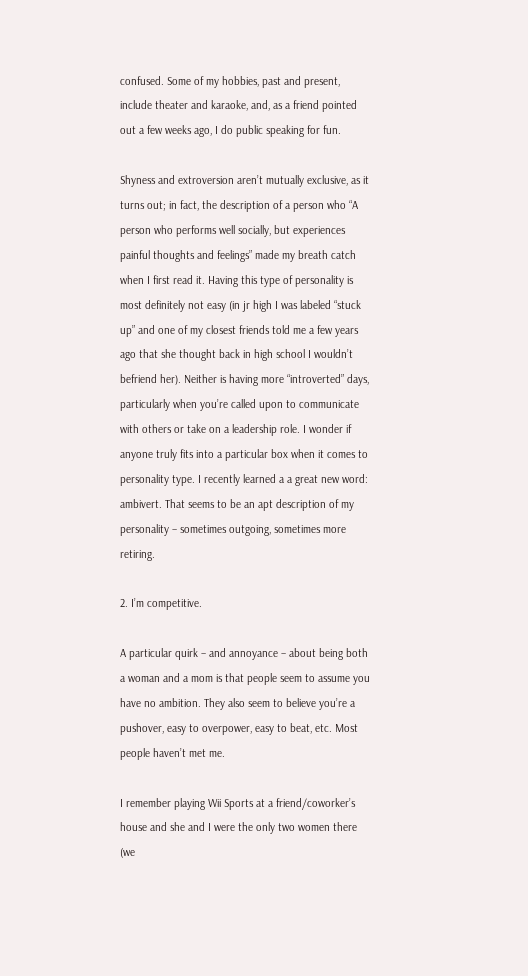confused. Some of my hobbies, past and present, include theater and karaoke, and, as a friend pointed out a few weeks ago, I do public speaking for fun.

Shyness and extroversion aren’t mutually exclusive, as it turns out; in fact, the description of a person who “A person who performs well socially, but experiences painful thoughts and feelings” made my breath catch when I first read it. Having this type of personality is most definitely not easy (in jr high I was labeled “stuck up” and one of my closest friends told me a few years ago that she thought back in high school I wouldn’t befriend her). Neither is having more “introverted” days, particularly when you’re called upon to communicate with others or take on a leadership role. I wonder if anyone truly fits into a particular box when it comes to personality type. I recently learned a a great new word: ambivert. That seems to be an apt description of my personality – sometimes outgoing, sometimes more retiring.

2. I’m competitive.

A particular quirk – and annoyance – about being both a woman and a mom is that people seem to assume you have no ambition. They also seem to believe you’re a pushover, easy to overpower, easy to beat, etc. Most people haven’t met me.

I remember playing Wii Sports at a friend/coworker’s house and she and I were the only two women there (we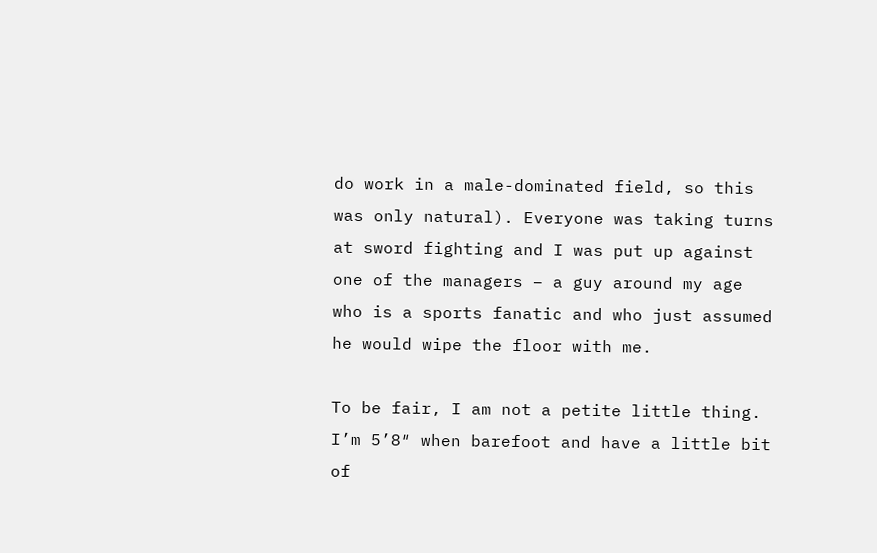do work in a male-dominated field, so this was only natural). Everyone was taking turns at sword fighting and I was put up against one of the managers – a guy around my age who is a sports fanatic and who just assumed he would wipe the floor with me.

To be fair, I am not a petite little thing. I’m 5’8″ when barefoot and have a little bit of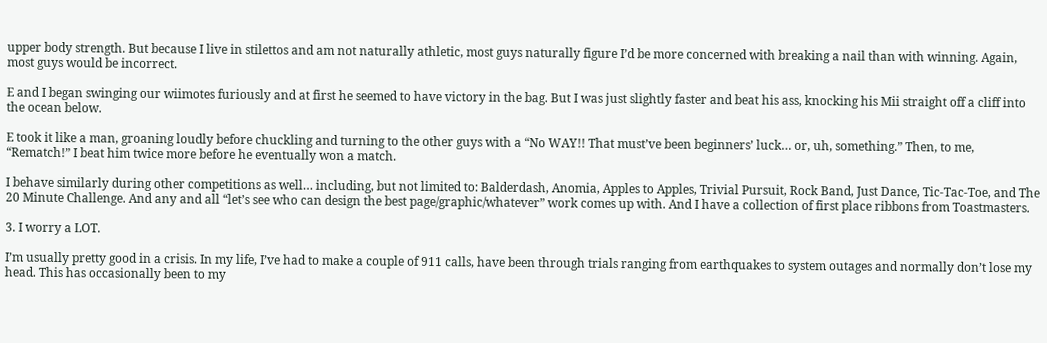upper body strength. But because I live in stilettos and am not naturally athletic, most guys naturally figure I’d be more concerned with breaking a nail than with winning. Again, most guys would be incorrect.

E and I began swinging our wiimotes furiously and at first he seemed to have victory in the bag. But I was just slightly faster and beat his ass, knocking his Mii straight off a cliff into the ocean below.

E took it like a man, groaning loudly before chuckling and turning to the other guys with a “No WAY!! That must’ve been beginners’ luck… or, uh, something.” Then, to me, “Rematch!” I beat him twice more before he eventually won a match.

I behave similarly during other competitions as well… including, but not limited to: Balderdash, Anomia, Apples to Apples, Trivial Pursuit, Rock Band, Just Dance, Tic-Tac-Toe, and The 20 Minute Challenge. And any and all “let’s see who can design the best page/graphic/whatever” work comes up with. And I have a collection of first place ribbons from Toastmasters.

3. I worry a LOT.

I’m usually pretty good in a crisis. In my life, I’ve had to make a couple of 911 calls, have been through trials ranging from earthquakes to system outages and normally don’t lose my head. This has occasionally been to my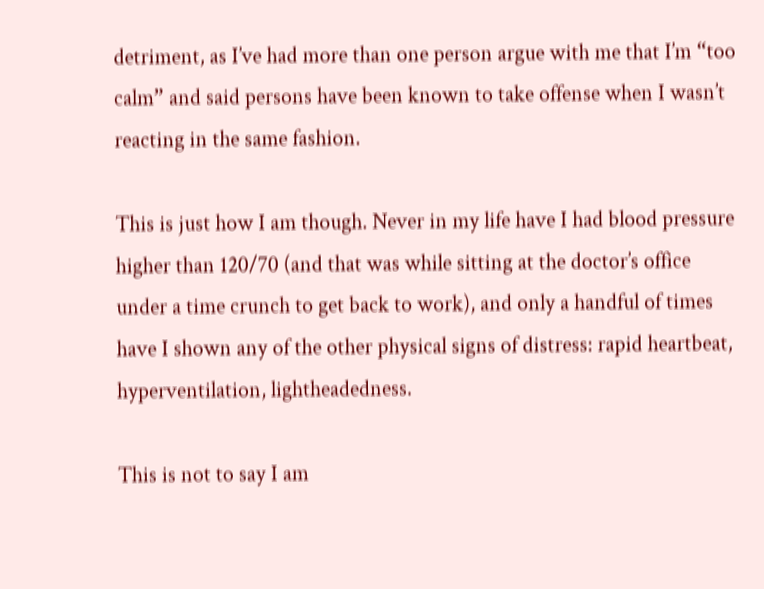detriment, as I’ve had more than one person argue with me that I’m “too calm” and said persons have been known to take offense when I wasn’t reacting in the same fashion.

This is just how I am though. Never in my life have I had blood pressure higher than 120/70 (and that was while sitting at the doctor’s office under a time crunch to get back to work), and only a handful of times have I shown any of the other physical signs of distress: rapid heartbeat, hyperventilation, lightheadedness.

This is not to say I am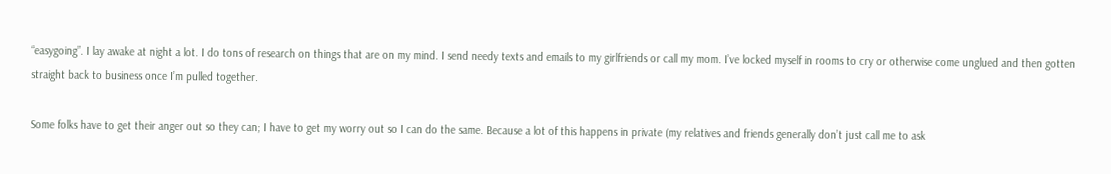“easygoing”. I lay awake at night a lot. I do tons of research on things that are on my mind. I send needy texts and emails to my girlfriends or call my mom. I’ve locked myself in rooms to cry or otherwise come unglued and then gotten straight back to business once I’m pulled together.

Some folks have to get their anger out so they can; I have to get my worry out so I can do the same. Because a lot of this happens in private (my relatives and friends generally don’t just call me to ask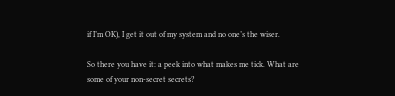if I’m OK), I get it out of my system and no one’s the wiser.

So there you have it: a peek into what makes me tick. What are some of your non-secret secrets?